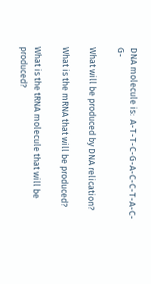DNA molecule is:  A-T-T-C-G-A-C-C-T-A-C-G-

What will be produced by DNA relication?

What is the mRNA that will be produced?

What is the tRNA molecule that will be produced?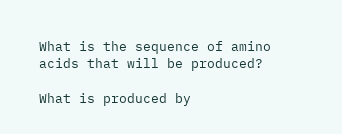What is the sequence of amino acids that will be produced?

What is produced by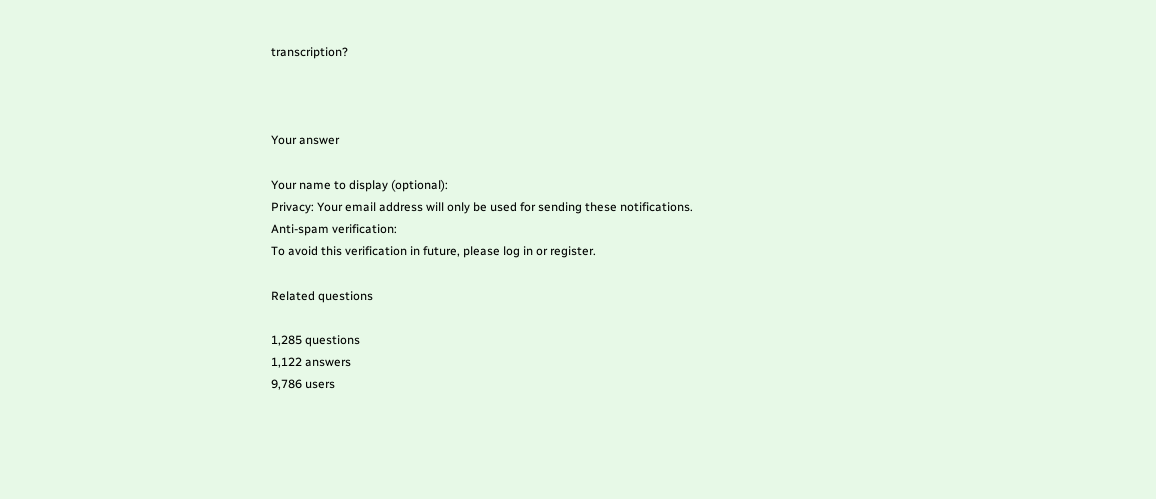transcription?



Your answer

Your name to display (optional):
Privacy: Your email address will only be used for sending these notifications.
Anti-spam verification:
To avoid this verification in future, please log in or register.

Related questions

1,285 questions
1,122 answers
9,786 users